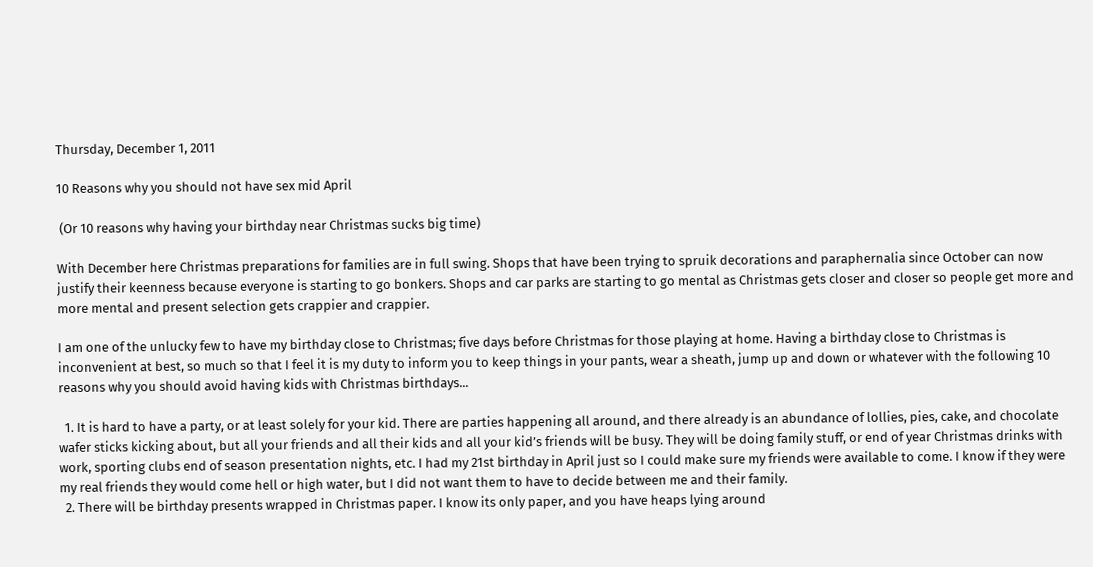Thursday, December 1, 2011

10 Reasons why you should not have sex mid April

 (Or 10 reasons why having your birthday near Christmas sucks big time)

With December here Christmas preparations for families are in full swing. Shops that have been trying to spruik decorations and paraphernalia since October can now justify their keenness because everyone is starting to go bonkers. Shops and car parks are starting to go mental as Christmas gets closer and closer so people get more and more mental and present selection gets crappier and crappier.

I am one of the unlucky few to have my birthday close to Christmas; five days before Christmas for those playing at home. Having a birthday close to Christmas is inconvenient at best, so much so that I feel it is my duty to inform you to keep things in your pants, wear a sheath, jump up and down or whatever with the following 10 reasons why you should avoid having kids with Christmas birthdays...

  1. It is hard to have a party, or at least solely for your kid. There are parties happening all around, and there already is an abundance of lollies, pies, cake, and chocolate wafer sticks kicking about, but all your friends and all their kids and all your kid’s friends will be busy. They will be doing family stuff, or end of year Christmas drinks with work, sporting clubs end of season presentation nights, etc. I had my 21st birthday in April just so I could make sure my friends were available to come. I know if they were my real friends they would come hell or high water, but I did not want them to have to decide between me and their family.
  2. There will be birthday presents wrapped in Christmas paper. I know its only paper, and you have heaps lying around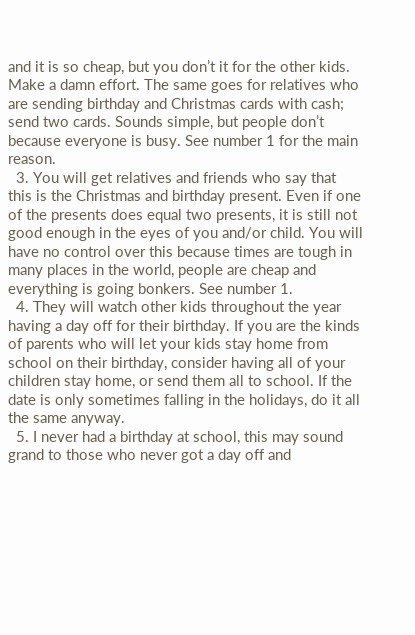and it is so cheap, but you don’t it for the other kids. Make a damn effort. The same goes for relatives who are sending birthday and Christmas cards with cash; send two cards. Sounds simple, but people don’t because everyone is busy. See number 1 for the main reason.
  3. You will get relatives and friends who say that this is the Christmas and birthday present. Even if one of the presents does equal two presents, it is still not good enough in the eyes of you and/or child. You will have no control over this because times are tough in many places in the world, people are cheap and everything is going bonkers. See number 1.
  4. They will watch other kids throughout the year having a day off for their birthday. If you are the kinds of parents who will let your kids stay home from school on their birthday, consider having all of your children stay home, or send them all to school. If the date is only sometimes falling in the holidays, do it all the same anyway.
  5. I never had a birthday at school, this may sound grand to those who never got a day off and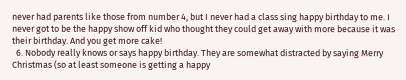never had parents like those from number 4, but I never had a class sing happy birthday to me. I never got to be the happy show off kid who thought they could get away with more because it was their birthday. And you get more cake!
  6. Nobody really knows or says happy birthday. They are somewhat distracted by saying Merry Christmas (so at least someone is getting a happy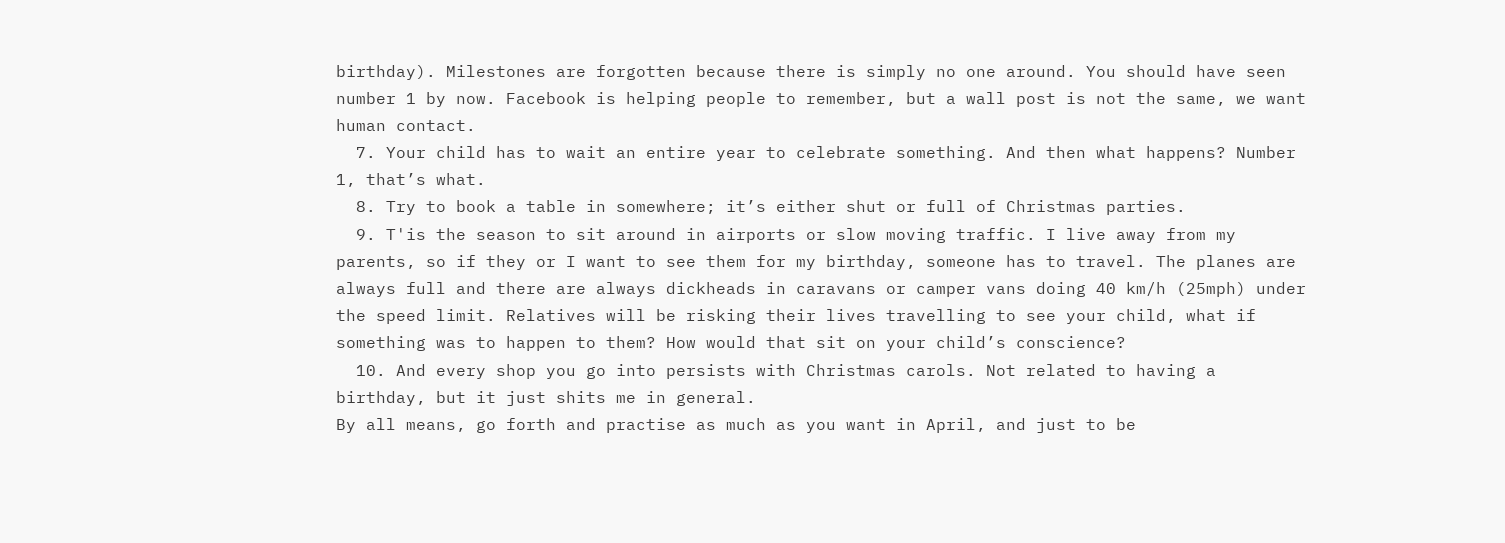birthday). Milestones are forgotten because there is simply no one around. You should have seen number 1 by now. Facebook is helping people to remember, but a wall post is not the same, we want human contact.
  7. Your child has to wait an entire year to celebrate something. And then what happens? Number 1, that’s what.
  8. Try to book a table in somewhere; it’s either shut or full of Christmas parties.
  9. T'is the season to sit around in airports or slow moving traffic. I live away from my parents, so if they or I want to see them for my birthday, someone has to travel. The planes are always full and there are always dickheads in caravans or camper vans doing 40 km/h (25mph) under the speed limit. Relatives will be risking their lives travelling to see your child, what if something was to happen to them? How would that sit on your child’s conscience?
  10. And every shop you go into persists with Christmas carols. Not related to having a birthday, but it just shits me in general.
By all means, go forth and practise as much as you want in April, and just to be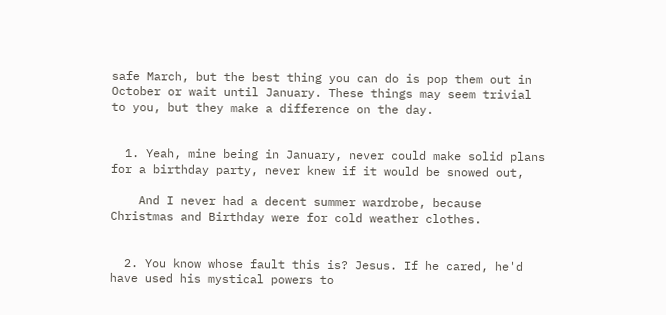safe March, but the best thing you can do is pop them out in October or wait until January. These things may seem trivial to you, but they make a difference on the day.


  1. Yeah, mine being in January, never could make solid plans for a birthday party, never knew if it would be snowed out,

    And I never had a decent summer wardrobe, because Christmas and Birthday were for cold weather clothes.


  2. You know whose fault this is? Jesus. If he cared, he'd have used his mystical powers to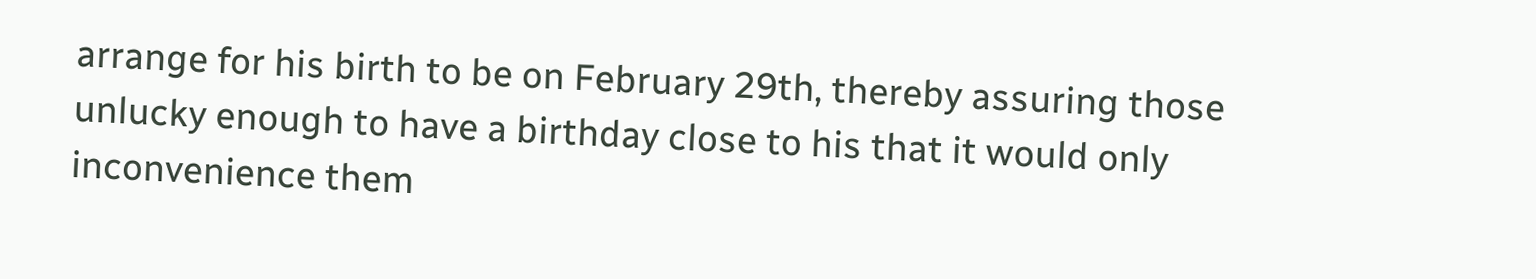arrange for his birth to be on February 29th, thereby assuring those unlucky enough to have a birthday close to his that it would only inconvenience them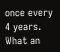once every 4 years. What an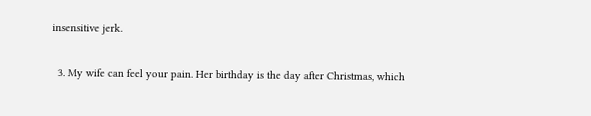insensitive jerk.

  3. My wife can feel your pain. Her birthday is the day after Christmas, which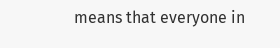means that everyone in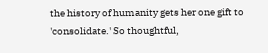the history of humanity gets her one gift to 'consolidate.' So thoughtful,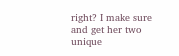right? I make sure and get her two unique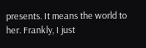presents. It means the world to her. Frankly, I just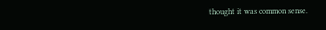thought it was common sense.